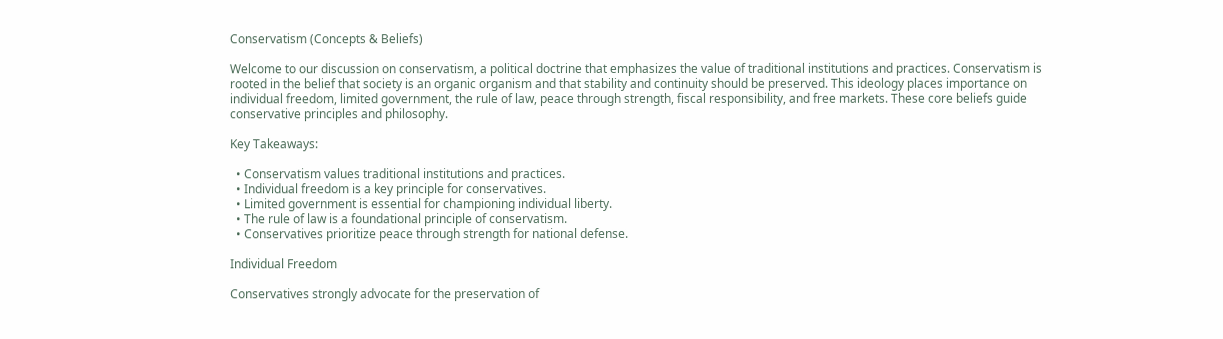Conservatism (Concepts & Beliefs)

Welcome to our discussion on conservatism, a political doctrine that emphasizes the value of traditional institutions and practices. Conservatism is rooted in the belief that society is an organic organism and that stability and continuity should be preserved. This ideology places importance on individual freedom, limited government, the rule of law, peace through strength, fiscal responsibility, and free markets. These core beliefs guide conservative principles and philosophy.

Key Takeaways:

  • Conservatism values traditional institutions and practices.
  • Individual freedom is a key principle for conservatives.
  • Limited government is essential for championing individual liberty.
  • The rule of law is a foundational principle of conservatism.
  • Conservatives prioritize peace through strength for national defense.

Individual Freedom

Conservatives strongly advocate for the preservation of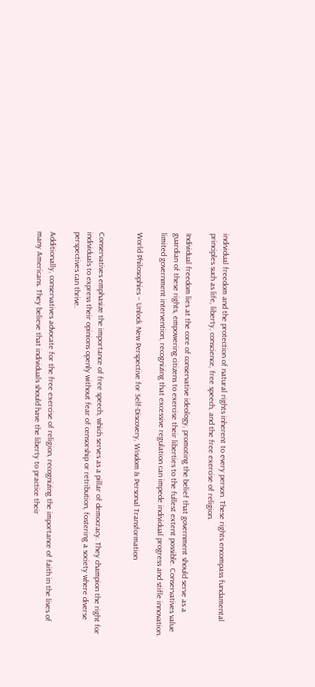individual freedom and the protection of natural rights inherent to every person. These rights encompass fundamental principles such as life, liberty, conscience, free speech, and the free exercise of religion.

Individual freedom lies at the core of conservative ideology, promoting the belief that government should serve as a guardian of these rights, empowering citizens to exercise their liberties to the fullest extent possible. Conservatives value limited government intervention, recognizing that excessive regulation can impede individual progress and stifle innovation.

World Philosophies – Unlock New Perspective for Self-Discovery, Wisdom & Personal Transformation


Conservatives emphasize the importance of free speech, which serves as a pillar of democracy. They champion the right for individuals to express their opinions openly without fear of censorship or retribution, fostering a society where diverse perspectives can thrive.

Additionally, conservatives advocate for the free exercise of religion, recognizing the importance of faith in the lives of many Americans. They believe that individuals should have the liberty to practice their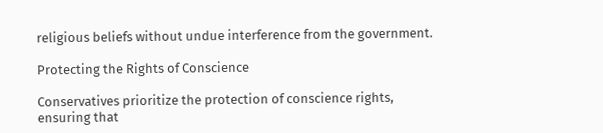religious beliefs without undue interference from the government.

Protecting the Rights of Conscience

Conservatives prioritize the protection of conscience rights, ensuring that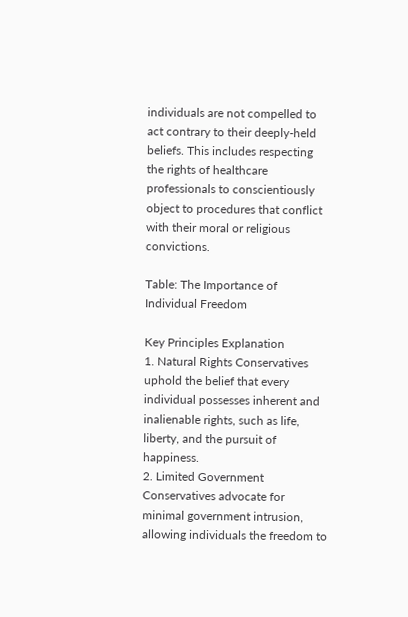individuals are not compelled to act contrary to their deeply-held beliefs. This includes respecting the rights of healthcare professionals to conscientiously object to procedures that conflict with their moral or religious convictions.

Table: The Importance of Individual Freedom

Key Principles Explanation
1. Natural Rights Conservatives uphold the belief that every individual possesses inherent and inalienable rights, such as life, liberty, and the pursuit of happiness.
2. Limited Government Conservatives advocate for minimal government intrusion, allowing individuals the freedom to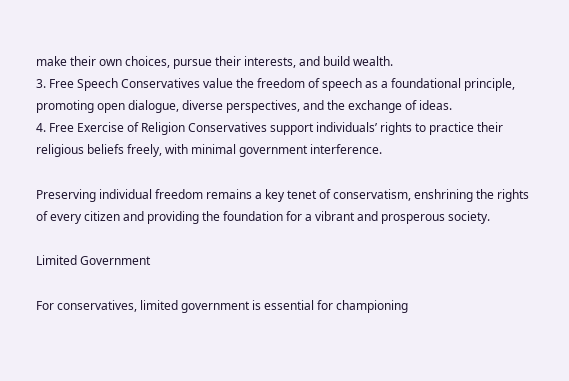make their own choices, pursue their interests, and build wealth.
3. Free Speech Conservatives value the freedom of speech as a foundational principle, promoting open dialogue, diverse perspectives, and the exchange of ideas.
4. Free Exercise of Religion Conservatives support individuals’ rights to practice their religious beliefs freely, with minimal government interference.

Preserving individual freedom remains a key tenet of conservatism, enshrining the rights of every citizen and providing the foundation for a vibrant and prosperous society.

Limited Government

For conservatives, limited government is essential for championing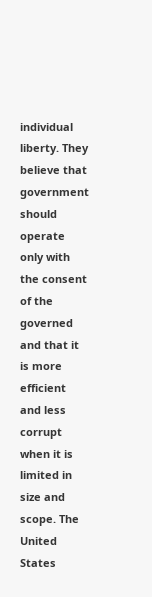individual liberty. They believe that government should operate only with the consent of the governed and that it is more efficient and less corrupt when it is limited in size and scope. The United States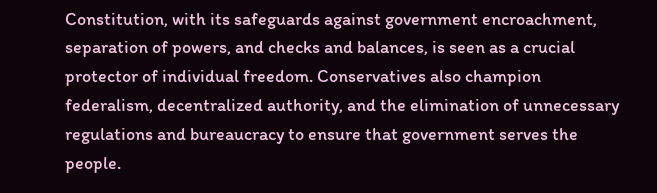Constitution, with its safeguards against government encroachment, separation of powers, and checks and balances, is seen as a crucial protector of individual freedom. Conservatives also champion federalism, decentralized authority, and the elimination of unnecessary regulations and bureaucracy to ensure that government serves the people.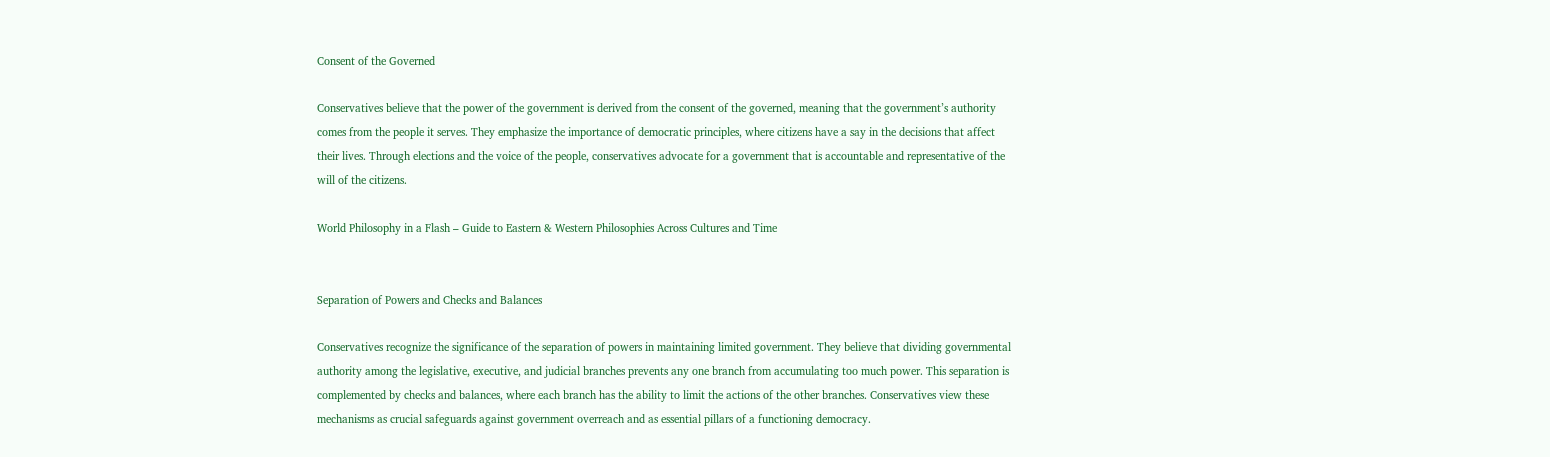Consent of the Governed

Conservatives believe that the power of the government is derived from the consent of the governed, meaning that the government’s authority comes from the people it serves. They emphasize the importance of democratic principles, where citizens have a say in the decisions that affect their lives. Through elections and the voice of the people, conservatives advocate for a government that is accountable and representative of the will of the citizens.

World Philosophy in a Flash – Guide to Eastern & Western Philosophies Across Cultures and Time


Separation of Powers and Checks and Balances

Conservatives recognize the significance of the separation of powers in maintaining limited government. They believe that dividing governmental authority among the legislative, executive, and judicial branches prevents any one branch from accumulating too much power. This separation is complemented by checks and balances, where each branch has the ability to limit the actions of the other branches. Conservatives view these mechanisms as crucial safeguards against government overreach and as essential pillars of a functioning democracy.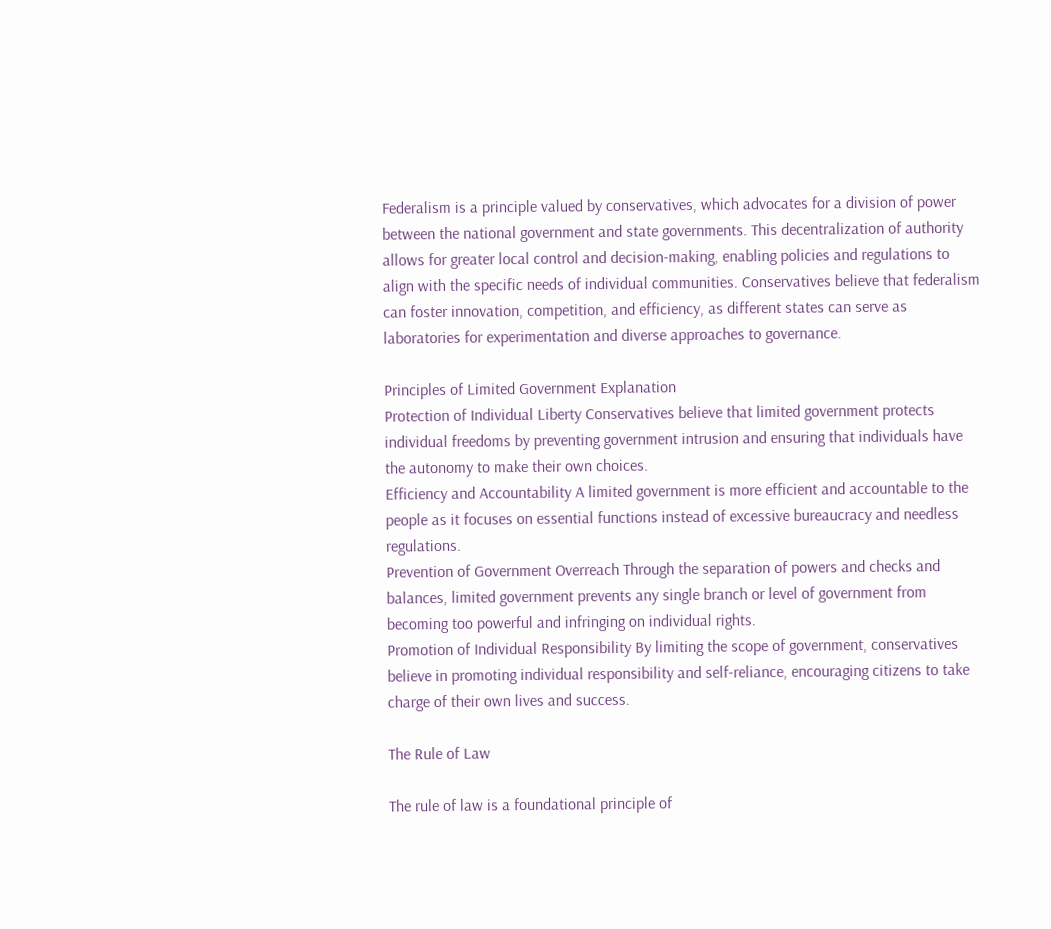Federalism is a principle valued by conservatives, which advocates for a division of power between the national government and state governments. This decentralization of authority allows for greater local control and decision-making, enabling policies and regulations to align with the specific needs of individual communities. Conservatives believe that federalism can foster innovation, competition, and efficiency, as different states can serve as laboratories for experimentation and diverse approaches to governance.

Principles of Limited Government Explanation
Protection of Individual Liberty Conservatives believe that limited government protects individual freedoms by preventing government intrusion and ensuring that individuals have the autonomy to make their own choices.
Efficiency and Accountability A limited government is more efficient and accountable to the people as it focuses on essential functions instead of excessive bureaucracy and needless regulations.
Prevention of Government Overreach Through the separation of powers and checks and balances, limited government prevents any single branch or level of government from becoming too powerful and infringing on individual rights.
Promotion of Individual Responsibility By limiting the scope of government, conservatives believe in promoting individual responsibility and self-reliance, encouraging citizens to take charge of their own lives and success.

The Rule of Law

The rule of law is a foundational principle of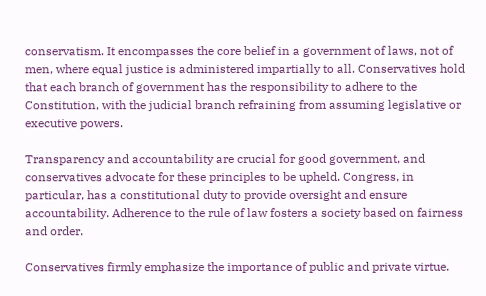conservatism. It encompasses the core belief in a government of laws, not of men, where equal justice is administered impartially to all. Conservatives hold that each branch of government has the responsibility to adhere to the Constitution, with the judicial branch refraining from assuming legislative or executive powers.

Transparency and accountability are crucial for good government, and conservatives advocate for these principles to be upheld. Congress, in particular, has a constitutional duty to provide oversight and ensure accountability. Adherence to the rule of law fosters a society based on fairness and order.

Conservatives firmly emphasize the importance of public and private virtue.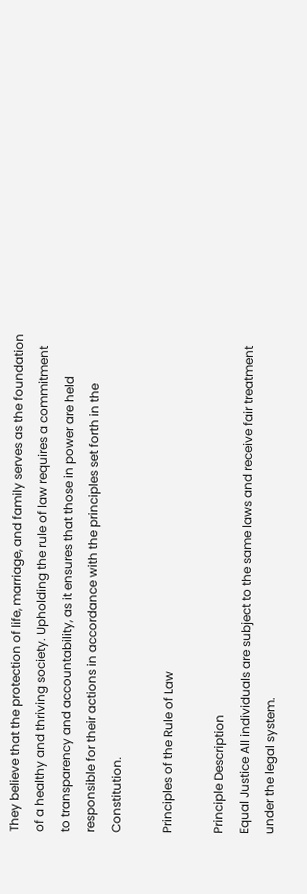They believe that the protection of life, marriage, and family serves as the foundation of a healthy and thriving society. Upholding the rule of law requires a commitment to transparency and accountability, as it ensures that those in power are held responsible for their actions in accordance with the principles set forth in the Constitution.

Principles of the Rule of Law

Principle Description
Equal Justice All individuals are subject to the same laws and receive fair treatment under the legal system.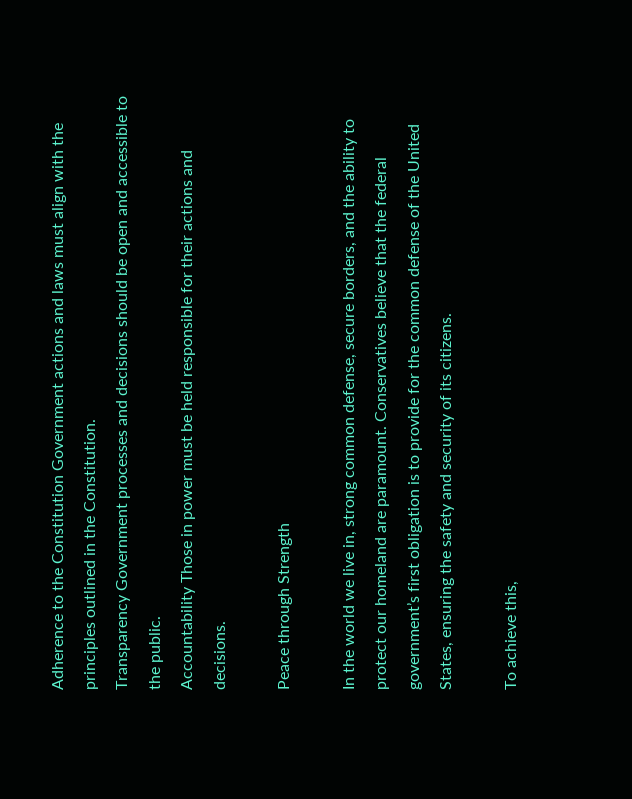Adherence to the Constitution Government actions and laws must align with the principles outlined in the Constitution.
Transparency Government processes and decisions should be open and accessible to the public.
Accountability Those in power must be held responsible for their actions and decisions.

Peace through Strength

In the world we live in, strong common defense, secure borders, and the ability to protect our homeland are paramount. Conservatives believe that the federal government’s first obligation is to provide for the common defense of the United States, ensuring the safety and security of its citizens.

To achieve this,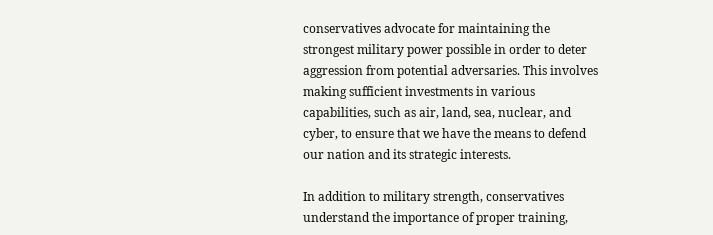conservatives advocate for maintaining the strongest military power possible in order to deter aggression from potential adversaries. This involves making sufficient investments in various capabilities, such as air, land, sea, nuclear, and cyber, to ensure that we have the means to defend our nation and its strategic interests.

In addition to military strength, conservatives understand the importance of proper training,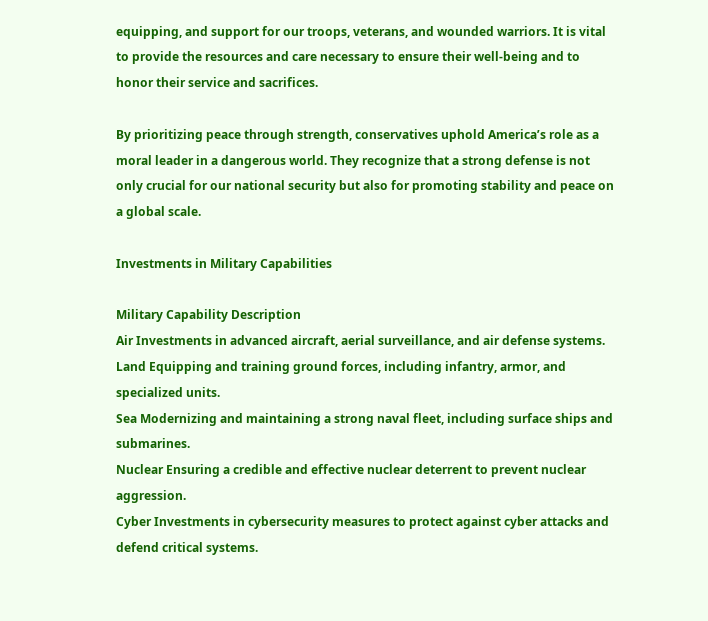equipping, and support for our troops, veterans, and wounded warriors. It is vital to provide the resources and care necessary to ensure their well-being and to honor their service and sacrifices.

By prioritizing peace through strength, conservatives uphold America’s role as a moral leader in a dangerous world. They recognize that a strong defense is not only crucial for our national security but also for promoting stability and peace on a global scale.

Investments in Military Capabilities

Military Capability Description
Air Investments in advanced aircraft, aerial surveillance, and air defense systems.
Land Equipping and training ground forces, including infantry, armor, and specialized units.
Sea Modernizing and maintaining a strong naval fleet, including surface ships and submarines.
Nuclear Ensuring a credible and effective nuclear deterrent to prevent nuclear aggression.
Cyber Investments in cybersecurity measures to protect against cyber attacks and defend critical systems.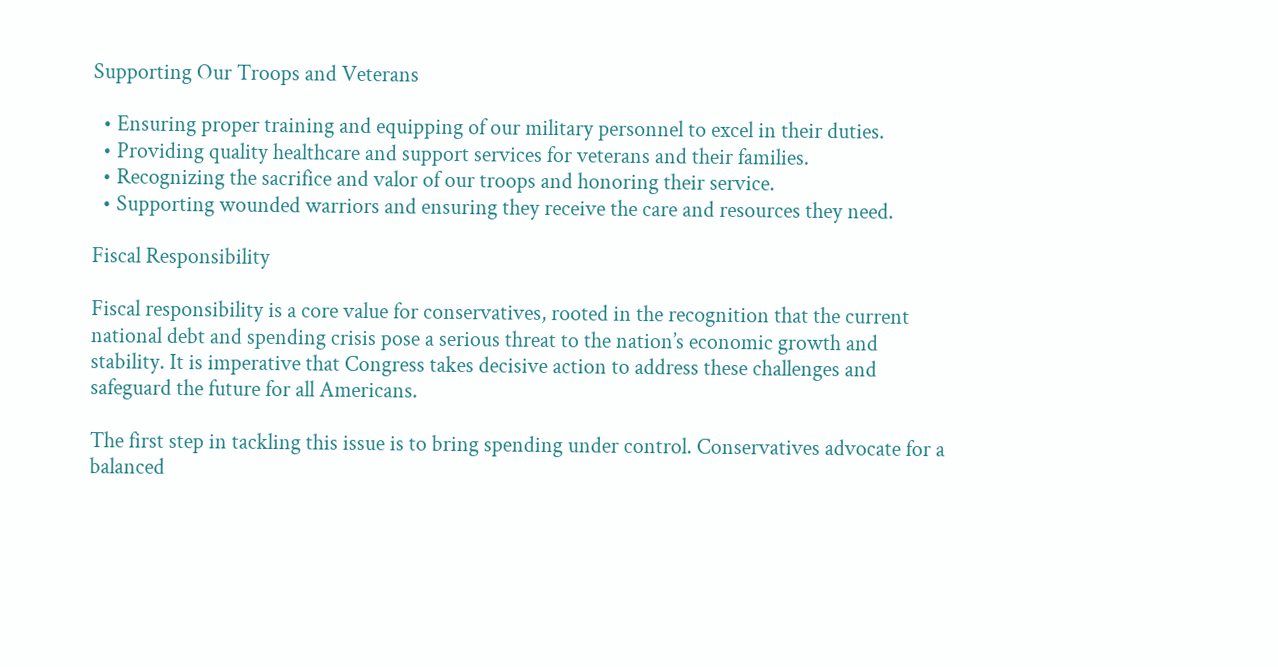Supporting Our Troops and Veterans

  • Ensuring proper training and equipping of our military personnel to excel in their duties.
  • Providing quality healthcare and support services for veterans and their families.
  • Recognizing the sacrifice and valor of our troops and honoring their service.
  • Supporting wounded warriors and ensuring they receive the care and resources they need.

Fiscal Responsibility

Fiscal responsibility is a core value for conservatives, rooted in the recognition that the current national debt and spending crisis pose a serious threat to the nation’s economic growth and stability. It is imperative that Congress takes decisive action to address these challenges and safeguard the future for all Americans.

The first step in tackling this issue is to bring spending under control. Conservatives advocate for a balanced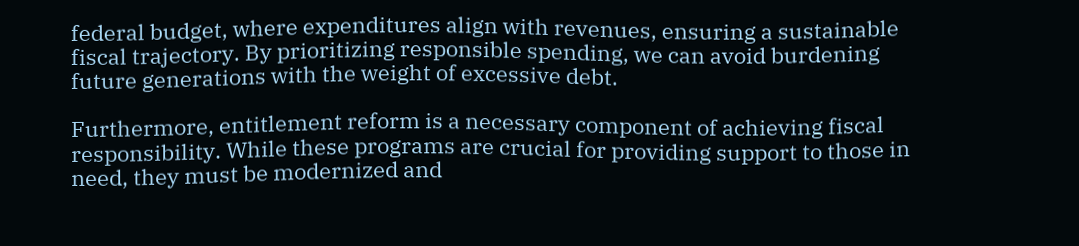federal budget, where expenditures align with revenues, ensuring a sustainable fiscal trajectory. By prioritizing responsible spending, we can avoid burdening future generations with the weight of excessive debt.

Furthermore, entitlement reform is a necessary component of achieving fiscal responsibility. While these programs are crucial for providing support to those in need, they must be modernized and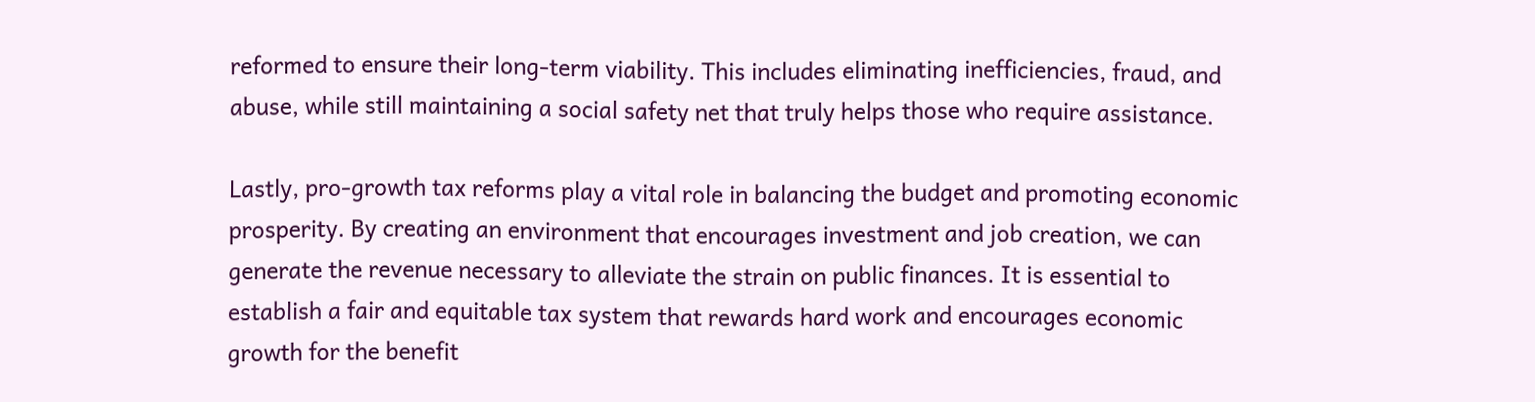reformed to ensure their long-term viability. This includes eliminating inefficiencies, fraud, and abuse, while still maintaining a social safety net that truly helps those who require assistance.

Lastly, pro-growth tax reforms play a vital role in balancing the budget and promoting economic prosperity. By creating an environment that encourages investment and job creation, we can generate the revenue necessary to alleviate the strain on public finances. It is essential to establish a fair and equitable tax system that rewards hard work and encourages economic growth for the benefit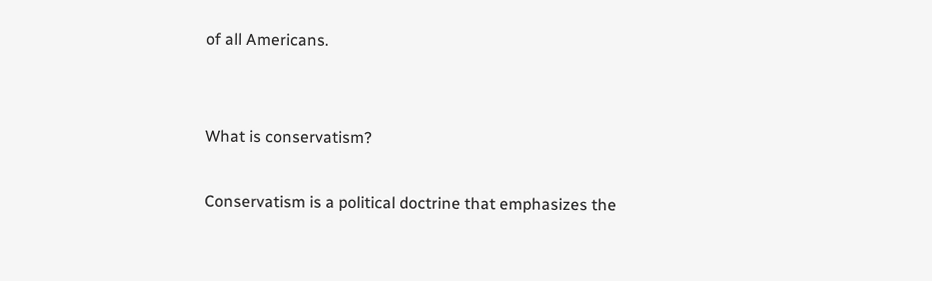of all Americans.


What is conservatism?

Conservatism is a political doctrine that emphasizes the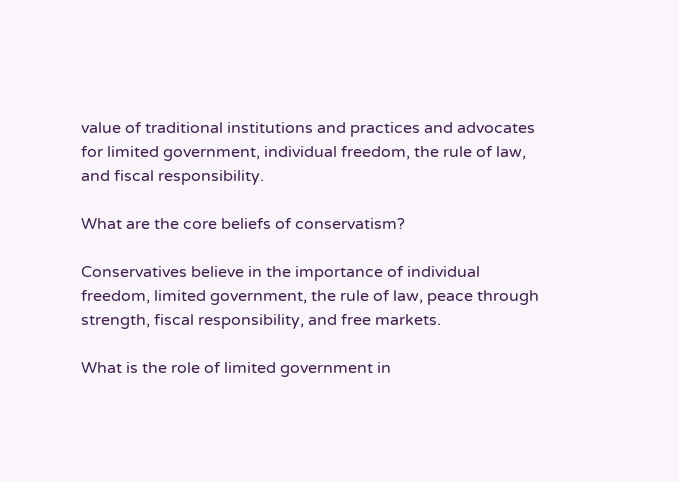value of traditional institutions and practices and advocates for limited government, individual freedom, the rule of law, and fiscal responsibility.

What are the core beliefs of conservatism?

Conservatives believe in the importance of individual freedom, limited government, the rule of law, peace through strength, fiscal responsibility, and free markets.

What is the role of limited government in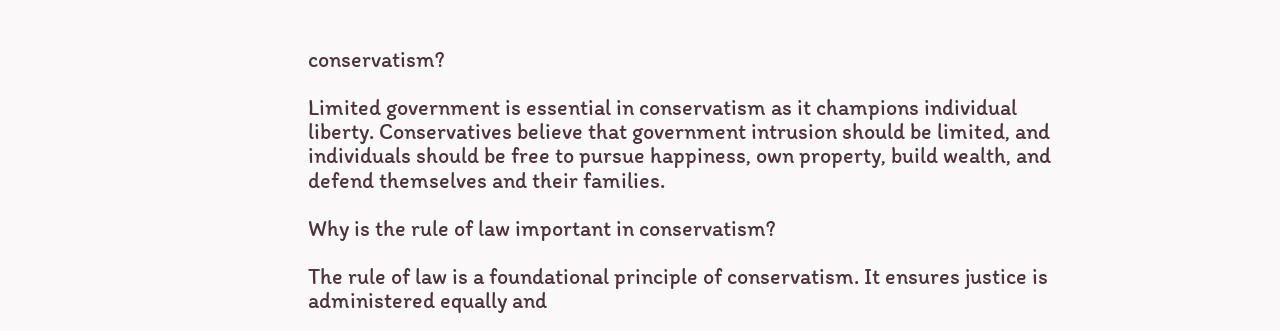conservatism?

Limited government is essential in conservatism as it champions individual liberty. Conservatives believe that government intrusion should be limited, and individuals should be free to pursue happiness, own property, build wealth, and defend themselves and their families.

Why is the rule of law important in conservatism?

The rule of law is a foundational principle of conservatism. It ensures justice is administered equally and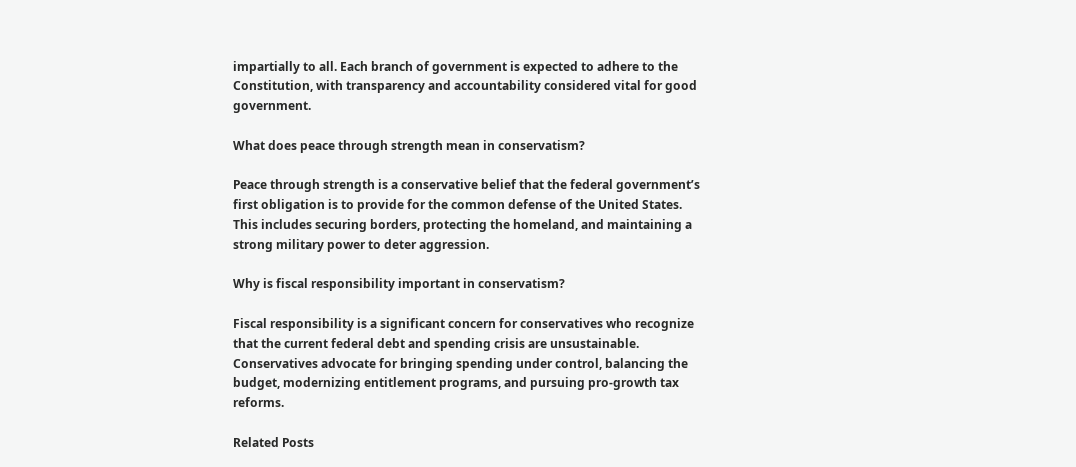impartially to all. Each branch of government is expected to adhere to the Constitution, with transparency and accountability considered vital for good government.

What does peace through strength mean in conservatism?

Peace through strength is a conservative belief that the federal government’s first obligation is to provide for the common defense of the United States. This includes securing borders, protecting the homeland, and maintaining a strong military power to deter aggression.

Why is fiscal responsibility important in conservatism?

Fiscal responsibility is a significant concern for conservatives who recognize that the current federal debt and spending crisis are unsustainable. Conservatives advocate for bringing spending under control, balancing the budget, modernizing entitlement programs, and pursuing pro-growth tax reforms.

Related Posts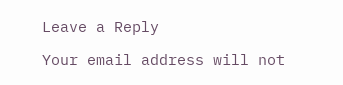Leave a Reply

Your email address will not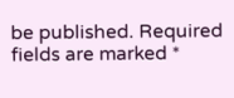be published. Required fields are marked *